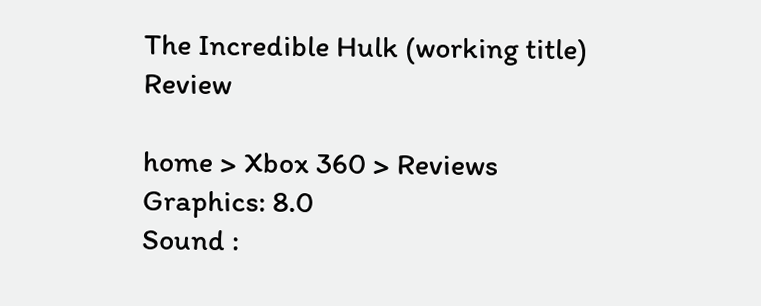The Incredible Hulk (working title) Review

home > Xbox 360 > Reviews
Graphics: 8.0
Sound :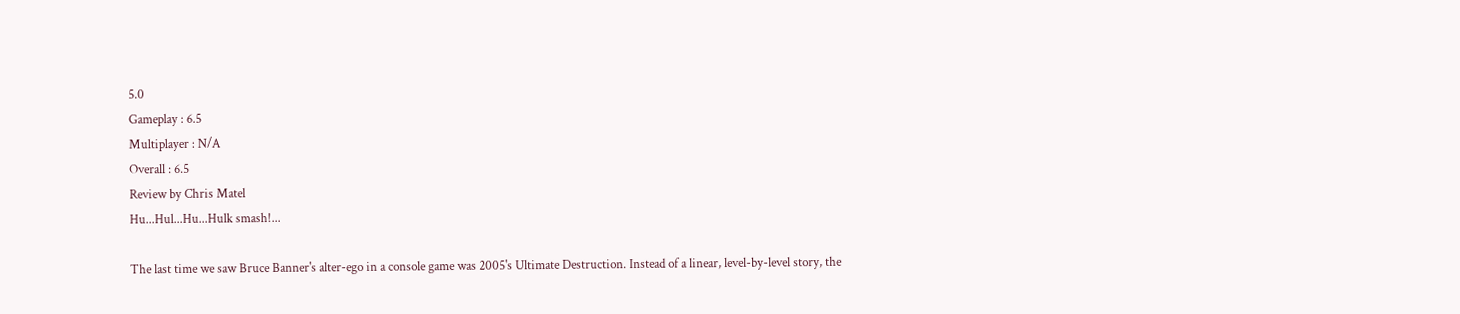5.0
Gameplay : 6.5
Multiplayer : N/A
Overall : 6.5
Review by Chris Matel
Hu...Hul...Hu...Hulk smash!...

The last time we saw Bruce Banner's alter-ego in a console game was 2005's Ultimate Destruction. Instead of a linear, level-by-level story, the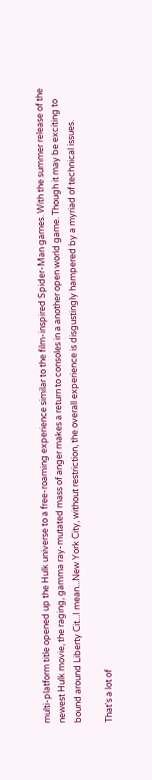multi-platform title opened up the Hulk universe to a free-roaming experience similar to the film-inspired Spider-Man games. With the summer release of the newest Hulk movie, the raging, gamma ray-mutated mass of anger makes a return to consoles in a another open world game. Though it may be exciting to bound around Liberty Cit...I mean...New York City, without restriction, the overall experience is disgustingly hampered by a myriad of technical issues.

That's a lot of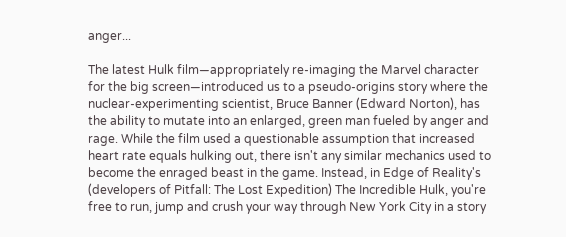anger...

The latest Hulk film—appropriately re-imaging the Marvel character for the big screen—introduced us to a pseudo-origins story where the nuclear-experimenting scientist, Bruce Banner (Edward Norton), has the ability to mutate into an enlarged, green man fueled by anger and rage. While the film used a questionable assumption that increased heart rate equals hulking out, there isn't any similar mechanics used to become the enraged beast in the game. Instead, in Edge of Reality's (developers of Pitfall: The Lost Expedition) The Incredible Hulk, you're free to run, jump and crush your way through New York City in a story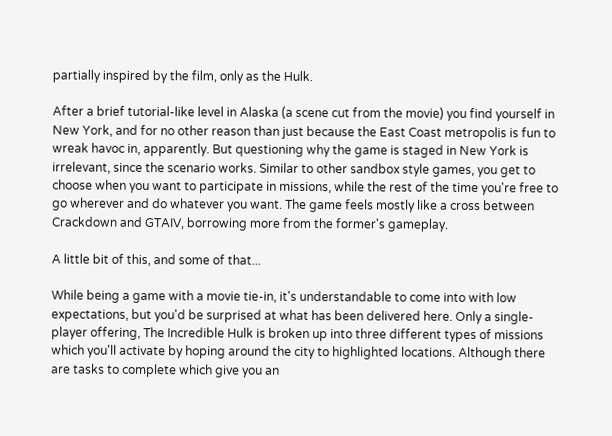partially inspired by the film, only as the Hulk.

After a brief tutorial-like level in Alaska (a scene cut from the movie) you find yourself in New York, and for no other reason than just because the East Coast metropolis is fun to wreak havoc in, apparently. But questioning why the game is staged in New York is irrelevant, since the scenario works. Similar to other sandbox style games, you get to choose when you want to participate in missions, while the rest of the time you're free to go wherever and do whatever you want. The game feels mostly like a cross between Crackdown and GTAIV, borrowing more from the former's gameplay.

A little bit of this, and some of that...

While being a game with a movie tie-in, it's understandable to come into with low expectations, but you'd be surprised at what has been delivered here. Only a single-player offering, The Incredible Hulk is broken up into three different types of missions which you'll activate by hoping around the city to highlighted locations. Although there are tasks to complete which give you an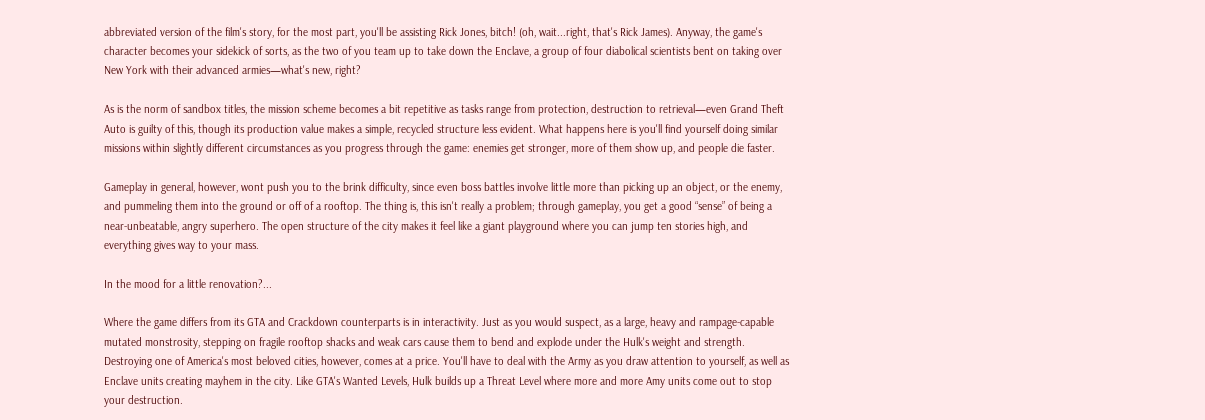abbreviated version of the film's story, for the most part, you'll be assisting Rick Jones, bitch! (oh, wait...right, that's Rick James). Anyway, the game's character becomes your sidekick of sorts, as the two of you team up to take down the Enclave, a group of four diabolical scientists bent on taking over New York with their advanced armies—what's new, right?

As is the norm of sandbox titles, the mission scheme becomes a bit repetitive as tasks range from protection, destruction to retrieval—even Grand Theft Auto is guilty of this, though its production value makes a simple, recycled structure less evident. What happens here is you'll find yourself doing similar missions within slightly different circumstances as you progress through the game: enemies get stronger, more of them show up, and people die faster.

Gameplay in general, however, wont push you to the brink difficulty, since even boss battles involve little more than picking up an object, or the enemy, and pummeling them into the ground or off of a rooftop. The thing is, this isn't really a problem; through gameplay, you get a good “sense” of being a near-unbeatable, angry superhero. The open structure of the city makes it feel like a giant playground where you can jump ten stories high, and everything gives way to your mass.

In the mood for a little renovation?...

Where the game differs from its GTA and Crackdown counterparts is in interactivity. Just as you would suspect, as a large, heavy and rampage-capable mutated monstrosity, stepping on fragile rooftop shacks and weak cars cause them to bend and explode under the Hulk's weight and strength. Destroying one of America's most beloved cities, however, comes at a price. You'll have to deal with the Army as you draw attention to yourself, as well as Enclave units creating mayhem in the city. Like GTA's Wanted Levels, Hulk builds up a Threat Level where more and more Amy units come out to stop your destruction.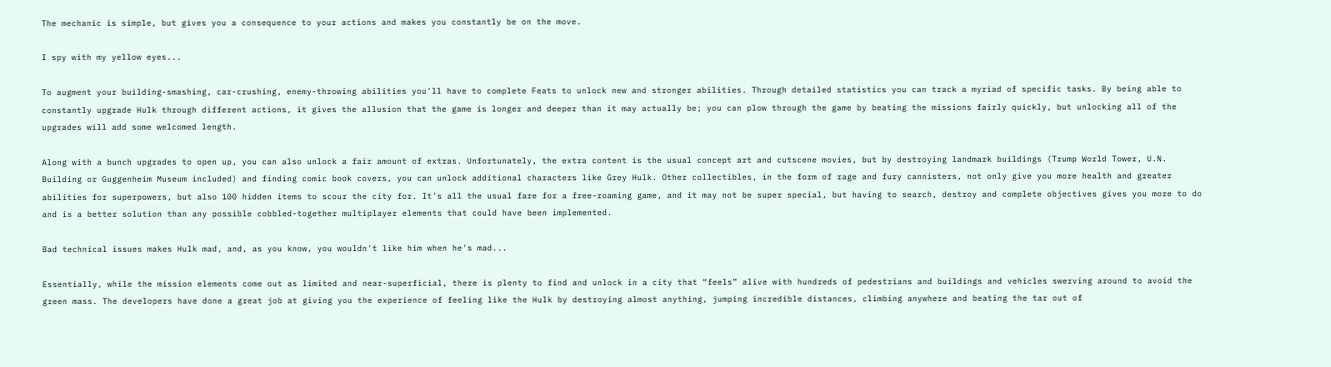The mechanic is simple, but gives you a consequence to your actions and makes you constantly be on the move.

I spy with my yellow eyes...

To augment your building-smashing, car-crushing, enemy-throwing abilities you'll have to complete Feats to unlock new and stronger abilities. Through detailed statistics you can track a myriad of specific tasks. By being able to constantly upgrade Hulk through different actions, it gives the allusion that the game is longer and deeper than it may actually be; you can plow through the game by beating the missions fairly quickly, but unlocking all of the upgrades will add some welcomed length.

Along with a bunch upgrades to open up, you can also unlock a fair amount of extras. Unfortunately, the extra content is the usual concept art and cutscene movies, but by destroying landmark buildings (Trump World Tower, U.N. Building or Guggenheim Museum included) and finding comic book covers, you can unlock additional characters like Grey Hulk. Other collectibles, in the form of rage and fury cannisters, not only give you more health and greater abilities for superpowers, but also 100 hidden items to scour the city for. It's all the usual fare for a free-roaming game, and it may not be super special, but having to search, destroy and complete objectives gives you more to do and is a better solution than any possible cobbled-together multiplayer elements that could have been implemented.

Bad technical issues makes Hulk mad, and, as you know, you wouldn't like him when he's mad...

Essentially, while the mission elements come out as limited and near-superficial, there is plenty to find and unlock in a city that “feels” alive with hundreds of pedestrians and buildings and vehicles swerving around to avoid the green mass. The developers have done a great job at giving you the experience of feeling like the Hulk by destroying almost anything, jumping incredible distances, climbing anywhere and beating the tar out of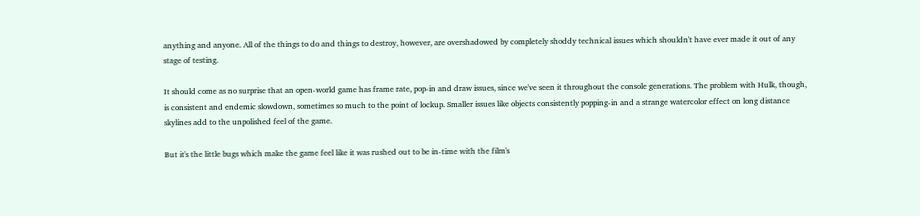anything and anyone. All of the things to do and things to destroy, however, are overshadowed by completely shoddy technical issues which shouldn't have ever made it out of any stage of testing.

It should come as no surprise that an open-world game has frame rate, pop-in and draw issues, since we've seen it throughout the console generations. The problem with Hulk, though, is consistent and endemic slowdown, sometimes so much to the point of lockup. Smaller issues like objects consistently popping-in and a strange watercolor effect on long distance skylines add to the unpolished feel of the game.

But it's the little bugs which make the game feel like it was rushed out to be in-time with the film's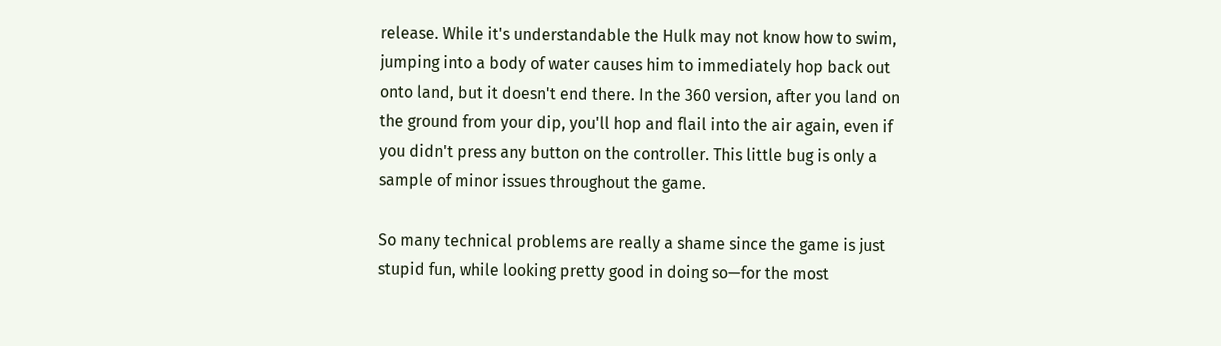release. While it's understandable the Hulk may not know how to swim, jumping into a body of water causes him to immediately hop back out onto land, but it doesn't end there. In the 360 version, after you land on the ground from your dip, you'll hop and flail into the air again, even if you didn't press any button on the controller. This little bug is only a sample of minor issues throughout the game.

So many technical problems are really a shame since the game is just stupid fun, while looking pretty good in doing so—for the most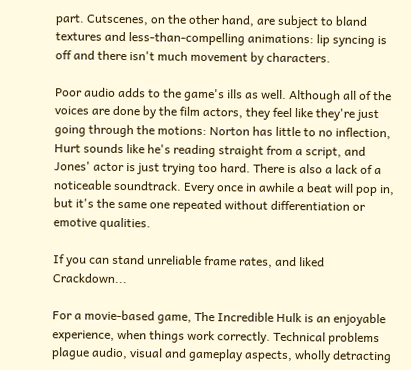part. Cutscenes, on the other hand, are subject to bland textures and less-than-compelling animations: lip syncing is off and there isn't much movement by characters.

Poor audio adds to the game's ills as well. Although all of the voices are done by the film actors, they feel like they're just going through the motions: Norton has little to no inflection, Hurt sounds like he's reading straight from a script, and Jones' actor is just trying too hard. There is also a lack of a noticeable soundtrack. Every once in awhile a beat will pop in, but it's the same one repeated without differentiation or emotive qualities.

If you can stand unreliable frame rates, and liked Crackdown...

For a movie-based game, The Incredible Hulk is an enjoyable experience, when things work correctly. Technical problems plague audio, visual and gameplay aspects, wholly detracting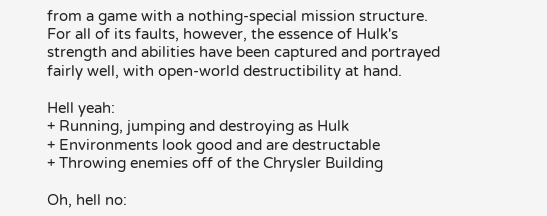from a game with a nothing-special mission structure. For all of its faults, however, the essence of Hulk's strength and abilities have been captured and portrayed fairly well, with open-world destructibility at hand.

Hell yeah:
+ Running, jumping and destroying as Hulk
+ Environments look good and are destructable
+ Throwing enemies off of the Chrysler Building

Oh, hell no: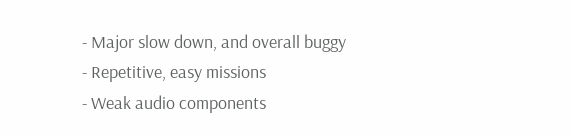- Major slow down, and overall buggy
- Repetitive, easy missions
- Weak audio components